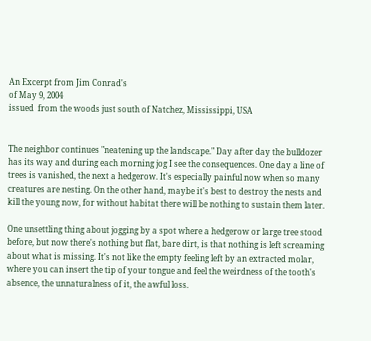An Excerpt from Jim Conrad's
of May 9, 2004
issued  from the woods just south of Natchez, Mississippi, USA


The neighbor continues "neatening up the landscape." Day after day the bulldozer has its way and during each morning jog I see the consequences. One day a line of trees is vanished, the next a hedgerow. It's especially painful now when so many creatures are nesting. On the other hand, maybe it's best to destroy the nests and kill the young now, for without habitat there will be nothing to sustain them later.

One unsettling thing about jogging by a spot where a hedgerow or large tree stood before, but now there's nothing but flat, bare dirt, is that nothing is left screaming about what is missing. It's not like the empty feeling left by an extracted molar, where you can insert the tip of your tongue and feel the weirdness of the tooth's absence, the unnaturalness of it, the awful loss.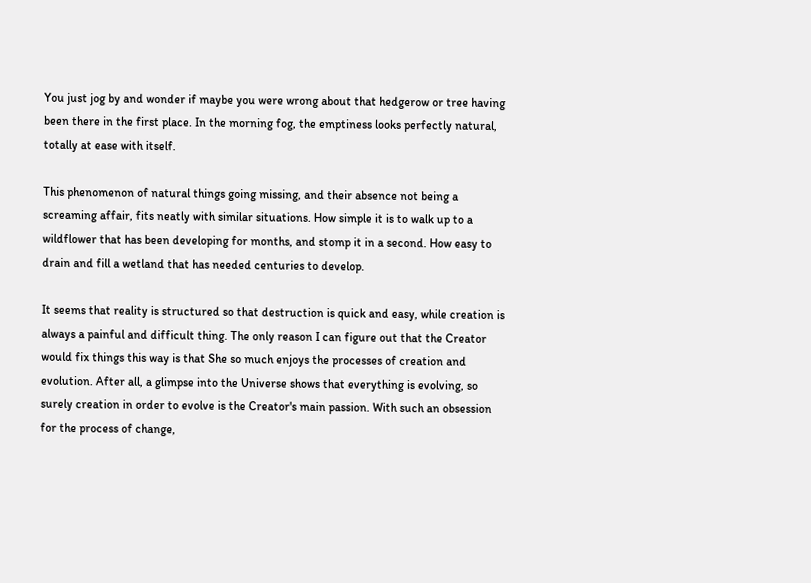You just jog by and wonder if maybe you were wrong about that hedgerow or tree having been there in the first place. In the morning fog, the emptiness looks perfectly natural, totally at ease with itself.

This phenomenon of natural things going missing, and their absence not being a screaming affair, fits neatly with similar situations. How simple it is to walk up to a wildflower that has been developing for months, and stomp it in a second. How easy to drain and fill a wetland that has needed centuries to develop.

It seems that reality is structured so that destruction is quick and easy, while creation is always a painful and difficult thing. The only reason I can figure out that the Creator would fix things this way is that She so much enjoys the processes of creation and evolution. After all, a glimpse into the Universe shows that everything is evolving, so surely creation in order to evolve is the Creator's main passion. With such an obsession for the process of change,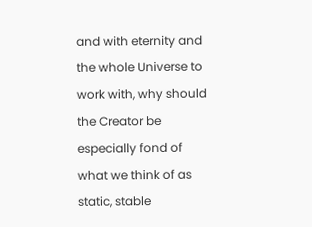and with eternity and the whole Universe to work with, why should the Creator be especially fond of what we think of as static, stable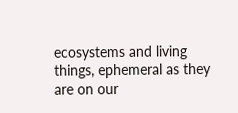ecosystems and living things, ephemeral as they are on our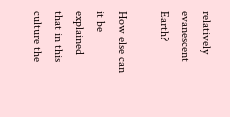relatively evanescent Earth?

How else can it be explained that in this culture the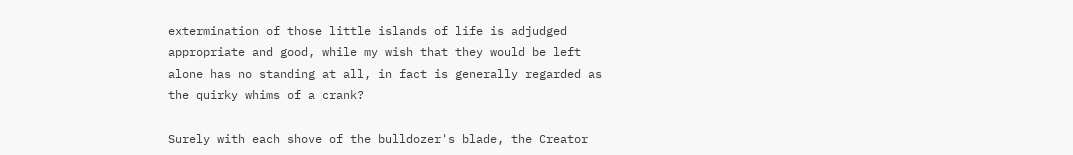extermination of those little islands of life is adjudged appropriate and good, while my wish that they would be left alone has no standing at all, in fact is generally regarded as the quirky whims of a crank?

Surely with each shove of the bulldozer's blade, the Creator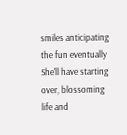smiles anticipating the fun eventually She'll have starting over, blossoming life and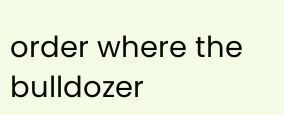order where the bulldozer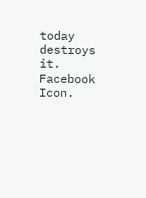today destroys it. Facebook Icon.